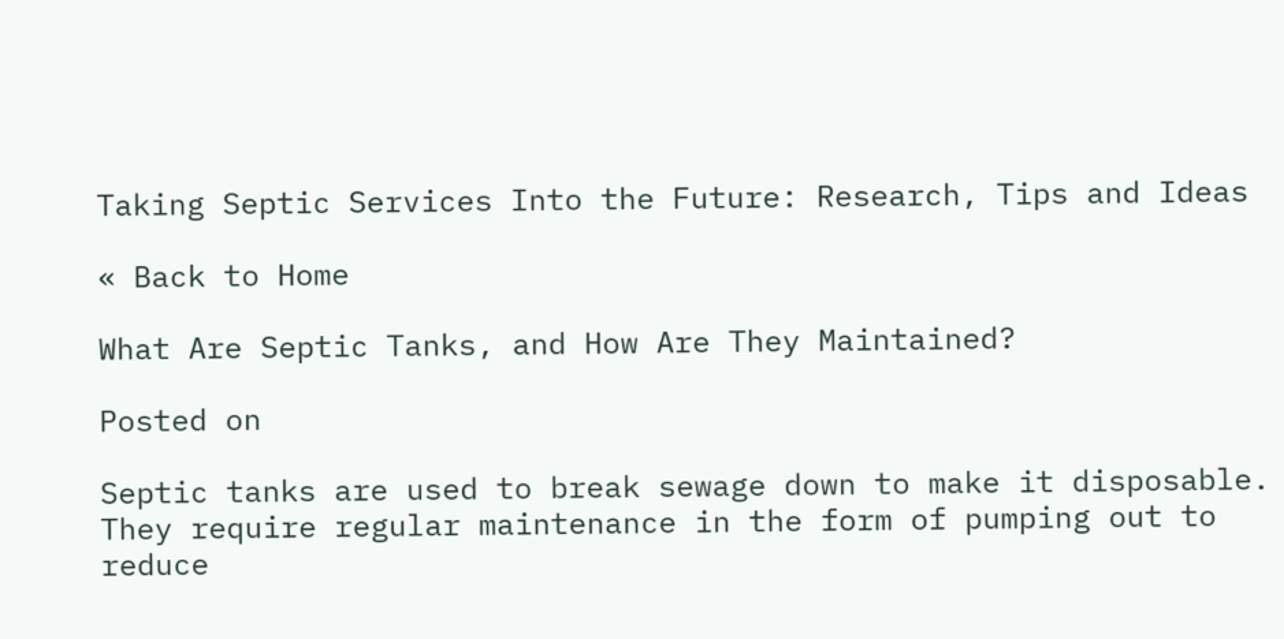Taking Septic Services Into the Future: Research, Tips and Ideas

« Back to Home

What Are Septic Tanks, and How Are They Maintained?

Posted on

Septic tanks are used to break sewage down to make it disposable. They require regular maintenance in the form of pumping out to reduce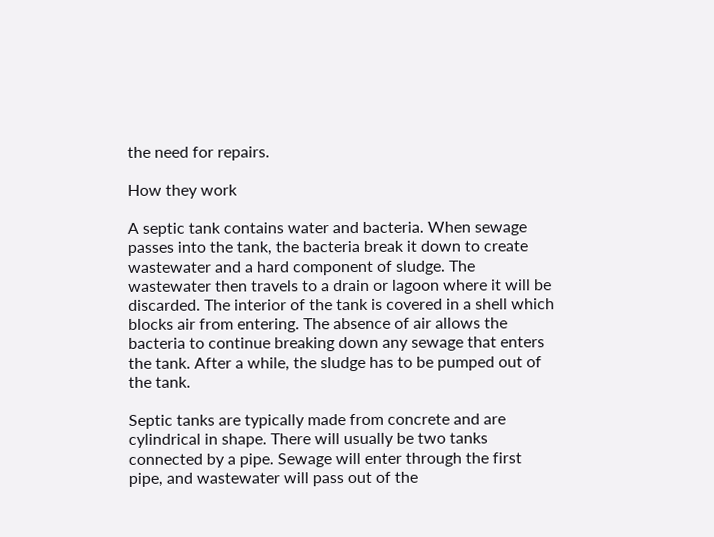the need for repairs.

How they work

A septic tank contains water and bacteria. When sewage passes into the tank, the bacteria break it down to create wastewater and a hard component of sludge. The wastewater then travels to a drain or lagoon where it will be discarded. The interior of the tank is covered in a shell which blocks air from entering. The absence of air allows the bacteria to continue breaking down any sewage that enters the tank. After a while, the sludge has to be pumped out of the tank.

Septic tanks are typically made from concrete and are cylindrical in shape. There will usually be two tanks connected by a pipe. Sewage will enter through the first pipe, and wastewater will pass out of the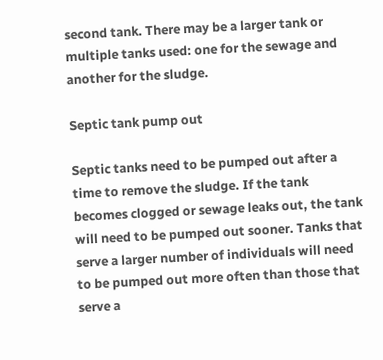second tank. There may be a larger tank or multiple tanks used: one for the sewage and another for the sludge.

Septic tank pump out

Septic tanks need to be pumped out after a time to remove the sludge. If the tank becomes clogged or sewage leaks out, the tank will need to be pumped out sooner. Tanks that serve a larger number of individuals will need to be pumped out more often than those that serve a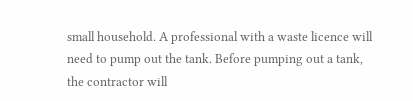small household. A professional with a waste licence will need to pump out the tank. Before pumping out a tank, the contractor will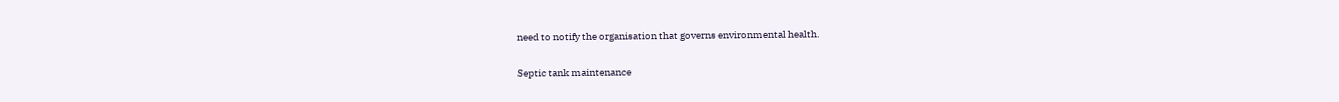need to notify the organisation that governs environmental health.

Septic tank maintenance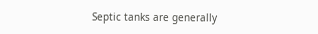Septic tanks are generally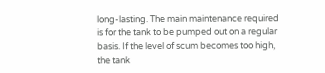long-lasting. The main maintenance required is for the tank to be pumped out on a regular basis. If the level of scum becomes too high, the tank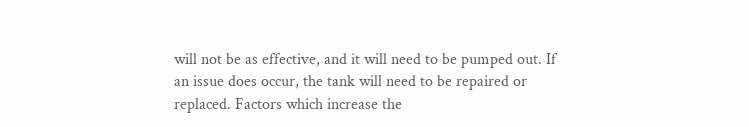will not be as effective, and it will need to be pumped out. If an issue does occur, the tank will need to be repaired or replaced. Factors which increase the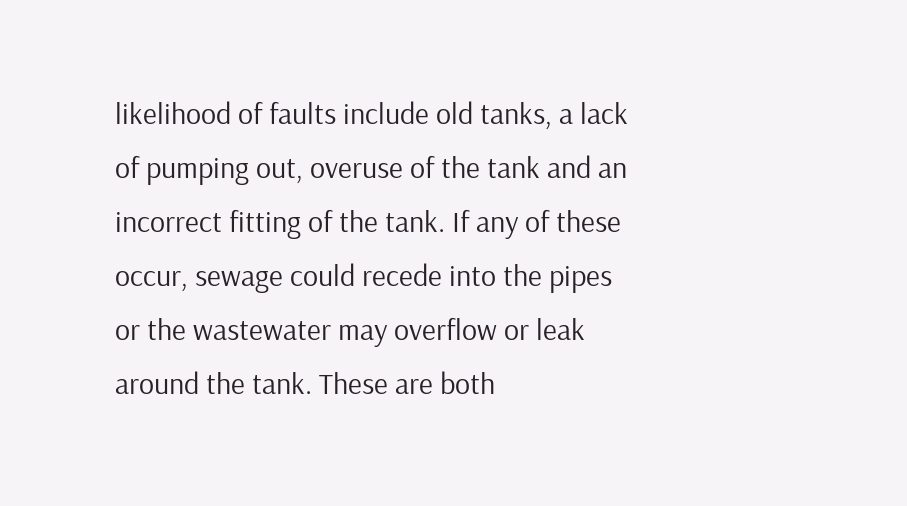likelihood of faults include old tanks, a lack of pumping out, overuse of the tank and an incorrect fitting of the tank. If any of these occur, sewage could recede into the pipes or the wastewater may overflow or leak around the tank. These are both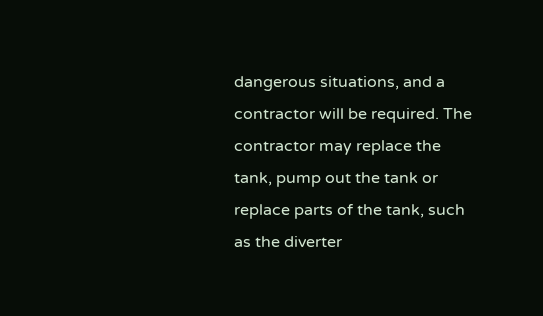dangerous situations, and a contractor will be required. The contractor may replace the tank, pump out the tank or replace parts of the tank, such as the diverter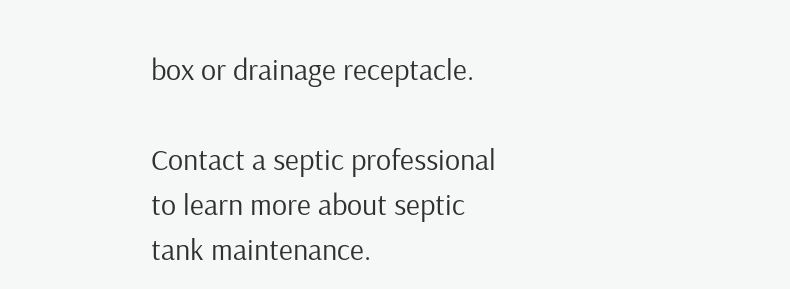box or drainage receptacle.

Contact a septic professional to learn more about septic tank maintenance.